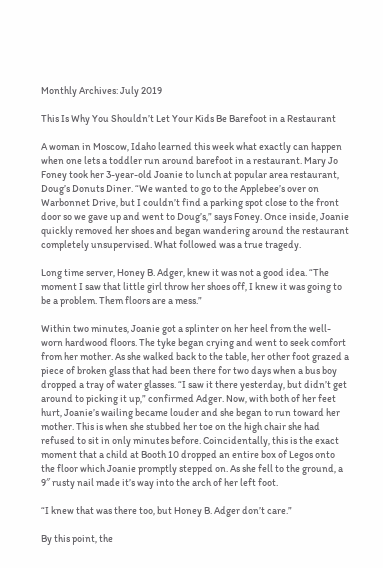Monthly Archives: July 2019

This Is Why You Shouldn’t Let Your Kids Be Barefoot in a Restaurant

A woman in Moscow, Idaho learned this week what exactly can happen when one lets a toddler run around barefoot in a restaurant. Mary Jo Foney took her 3-year-old Joanie to lunch at popular area restaurant, Doug’s Donuts Diner. “We wanted to go to the Applebee’s over on Warbonnet Drive, but I couldn’t find a parking spot close to the front door so we gave up and went to Doug’s,” says Foney. Once inside, Joanie quickly removed her shoes and began wandering around the restaurant completely unsupervised. What followed was a true tragedy.

Long time server, Honey B. Adger, knew it was not a good idea. “The moment I saw that little girl throw her shoes off, I knew it was going to be a problem. Them floors are a mess.”

Within two minutes, Joanie got a splinter on her heel from the well-worn hardwood floors. The tyke began crying and went to seek comfort from her mother. As she walked back to the table, her other foot grazed a piece of broken glass that had been there for two days when a bus boy dropped a tray of water glasses. “I saw it there yesterday, but didn’t get around to picking it up,” confirmed Adger. Now, with both of her feet hurt, Joanie’s wailing became louder and she began to run toward her mother. This is when she stubbed her toe on the high chair she had refused to sit in only minutes before. Coincidentally, this is the exact moment that a child at Booth 10 dropped an entire box of Legos onto the floor which Joanie promptly stepped on. As she fell to the ground, a 9″ rusty nail made it’s way into the arch of her left foot.

“I knew that was there too, but Honey B. Adger don’t care.”

By this point, the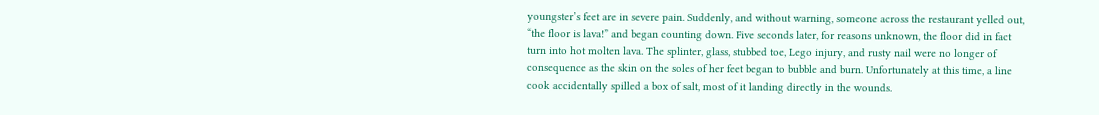youngster’s feet are in severe pain. Suddenly, and without warning, someone across the restaurant yelled out, “the floor is lava!” and began counting down. Five seconds later, for reasons unknown, the floor did in fact turn into hot molten lava. The splinter, glass, stubbed toe, Lego injury, and rusty nail were no longer of consequence as the skin on the soles of her feet began to bubble and burn. Unfortunately at this time, a line cook accidentally spilled a box of salt, most of it landing directly in the wounds.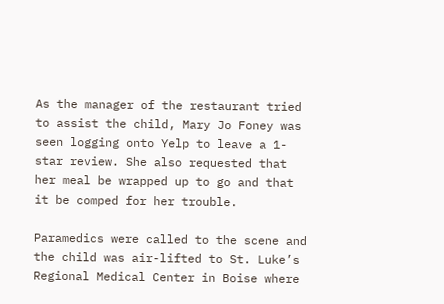As the manager of the restaurant tried to assist the child, Mary Jo Foney was seen logging onto Yelp to leave a 1-star review. She also requested that her meal be wrapped up to go and that it be comped for her trouble.

Paramedics were called to the scene and the child was air-lifted to St. Luke’s Regional Medical Center in Boise where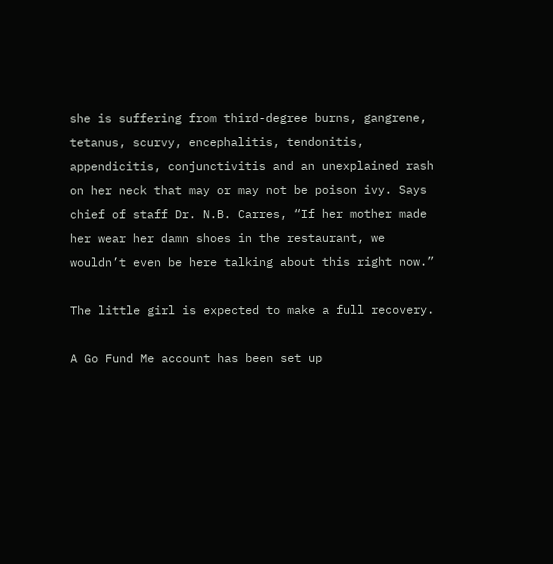she is suffering from third-degree burns, gangrene, tetanus, scurvy, encephalitis, tendonitis, appendicitis, conjunctivitis and an unexplained rash on her neck that may or may not be poison ivy. Says chief of staff Dr. N.B. Carres, “If her mother made her wear her damn shoes in the restaurant, we wouldn’t even be here talking about this right now.”

The little girl is expected to make a full recovery.

A Go Fund Me account has been set up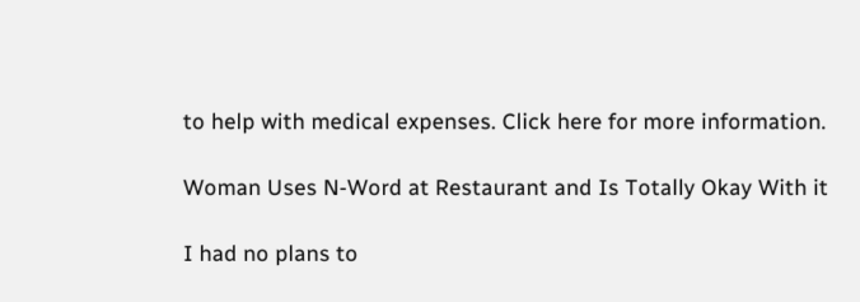to help with medical expenses. Click here for more information.

Woman Uses N-Word at Restaurant and Is Totally Okay With it

I had no plans to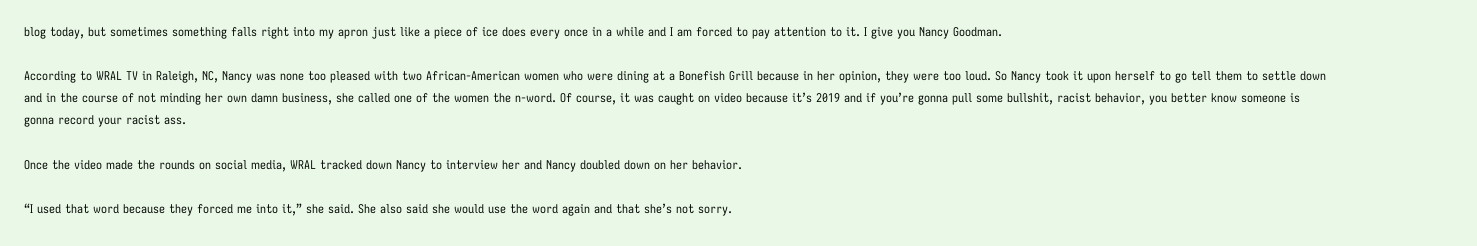blog today, but sometimes something falls right into my apron just like a piece of ice does every once in a while and I am forced to pay attention to it. I give you Nancy Goodman.

According to WRAL TV in Raleigh, NC, Nancy was none too pleased with two African-American women who were dining at a Bonefish Grill because in her opinion, they were too loud. So Nancy took it upon herself to go tell them to settle down and in the course of not minding her own damn business, she called one of the women the n-word. Of course, it was caught on video because it’s 2019 and if you’re gonna pull some bullshit, racist behavior, you better know someone is gonna record your racist ass.

Once the video made the rounds on social media, WRAL tracked down Nancy to interview her and Nancy doubled down on her behavior.

“I used that word because they forced me into it,” she said. She also said she would use the word again and that she’s not sorry.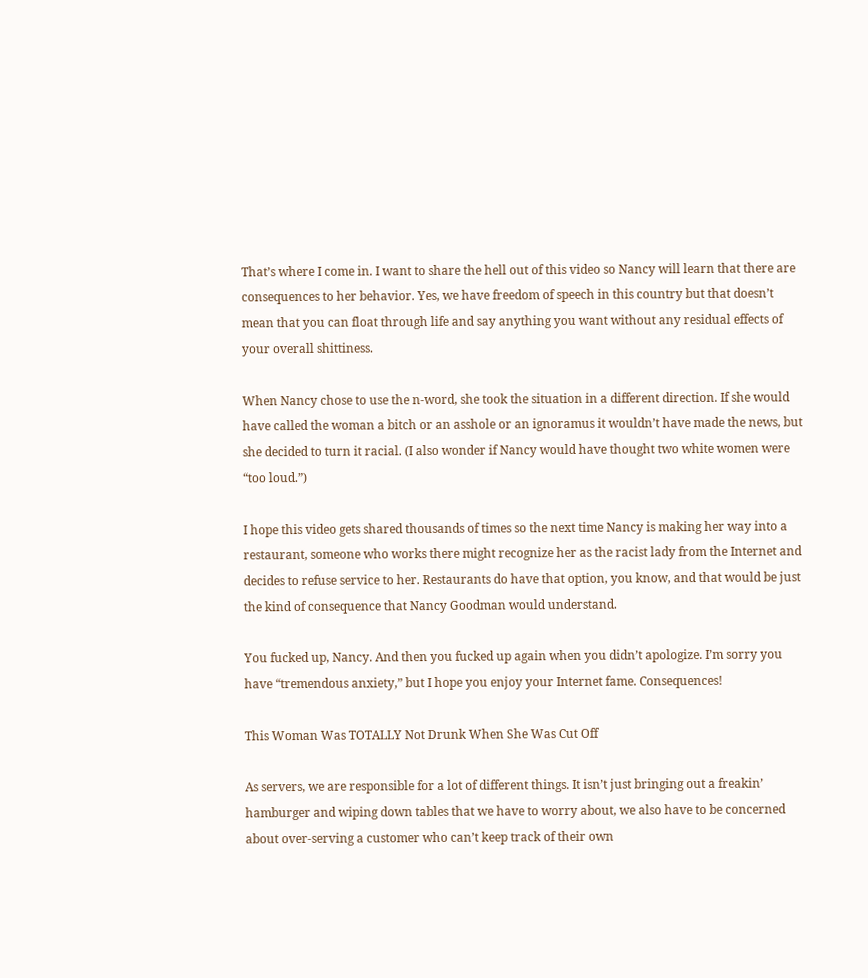That’s where I come in. I want to share the hell out of this video so Nancy will learn that there are consequences to her behavior. Yes, we have freedom of speech in this country but that doesn’t mean that you can float through life and say anything you want without any residual effects of your overall shittiness.

When Nancy chose to use the n-word, she took the situation in a different direction. If she would have called the woman a bitch or an asshole or an ignoramus it wouldn’t have made the news, but she decided to turn it racial. (I also wonder if Nancy would have thought two white women were “too loud.”)

I hope this video gets shared thousands of times so the next time Nancy is making her way into a restaurant, someone who works there might recognize her as the racist lady from the Internet and decides to refuse service to her. Restaurants do have that option, you know, and that would be just the kind of consequence that Nancy Goodman would understand.

You fucked up, Nancy. And then you fucked up again when you didn’t apologize. I’m sorry you have “tremendous anxiety,” but I hope you enjoy your Internet fame. Consequences!

This Woman Was TOTALLY Not Drunk When She Was Cut Off

As servers, we are responsible for a lot of different things. It isn’t just bringing out a freakin’ hamburger and wiping down tables that we have to worry about, we also have to be concerned about over-serving a customer who can’t keep track of their own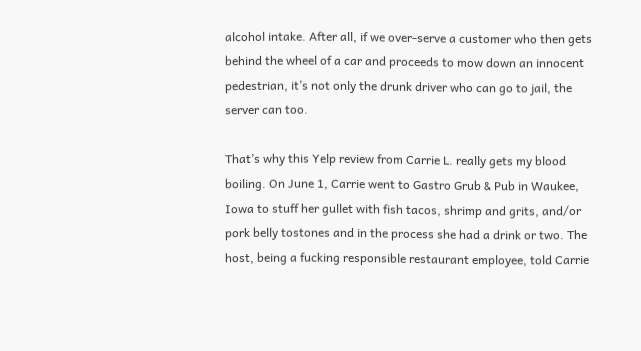alcohol intake. After all, if we over-serve a customer who then gets behind the wheel of a car and proceeds to mow down an innocent pedestrian, it’s not only the drunk driver who can go to jail, the server can too.

That’s why this Yelp review from Carrie L. really gets my blood boiling. On June 1, Carrie went to Gastro Grub & Pub in Waukee, Iowa to stuff her gullet with fish tacos, shrimp and grits, and/or pork belly tostones and in the process she had a drink or two. The host, being a fucking responsible restaurant employee, told Carrie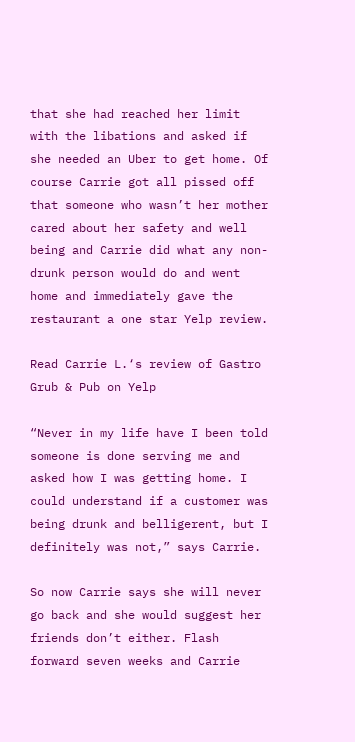that she had reached her limit with the libations and asked if she needed an Uber to get home. Of course Carrie got all pissed off that someone who wasn’t her mother cared about her safety and well being and Carrie did what any non-drunk person would do and went home and immediately gave the restaurant a one star Yelp review.

Read Carrie L.‘s review of Gastro Grub & Pub on Yelp

“Never in my life have I been told someone is done serving me and asked how I was getting home. I could understand if a customer was being drunk and belligerent, but I definitely was not,” says Carrie.

So now Carrie says she will never go back and she would suggest her friends don’t either. Flash forward seven weeks and Carrie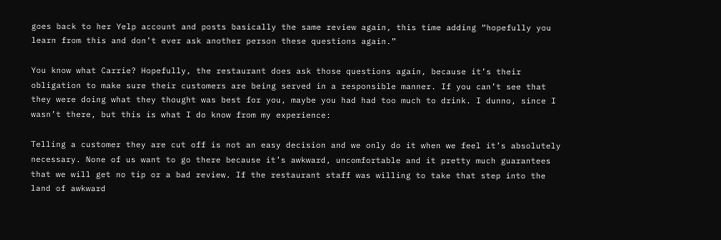goes back to her Yelp account and posts basically the same review again, this time adding “hopefully you learn from this and don’t ever ask another person these questions again.”

You know what Carrie? Hopefully, the restaurant does ask those questions again, because it’s their obligation to make sure their customers are being served in a responsible manner. If you can’t see that they were doing what they thought was best for you, maybe you had had too much to drink. I dunno, since I wasn’t there, but this is what I do know from my experience:

Telling a customer they are cut off is not an easy decision and we only do it when we feel it’s absolutely necessary. None of us want to go there because it’s awkward, uncomfortable and it pretty much guarantees that we will get no tip or a bad review. If the restaurant staff was willing to take that step into the land of awkward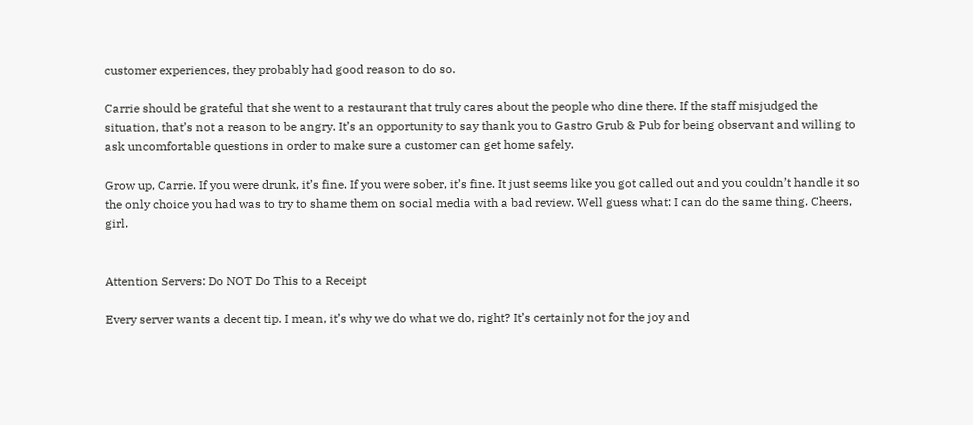customer experiences, they probably had good reason to do so.

Carrie should be grateful that she went to a restaurant that truly cares about the people who dine there. If the staff misjudged the situation, that’s not a reason to be angry. It’s an opportunity to say thank you to Gastro Grub & Pub for being observant and willing to ask uncomfortable questions in order to make sure a customer can get home safely.

Grow up, Carrie. If you were drunk, it’s fine. If you were sober, it’s fine. It just seems like you got called out and you couldn’t handle it so the only choice you had was to try to shame them on social media with a bad review. Well guess what: I can do the same thing. Cheers, girl.


Attention Servers: Do NOT Do This to a Receipt

Every server wants a decent tip. I mean, it’s why we do what we do, right? It’s certainly not for the joy and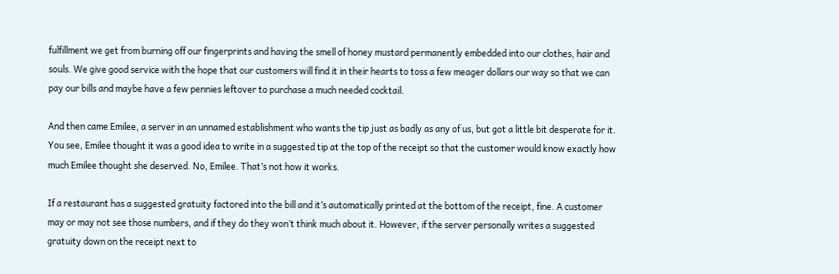fulfillment we get from burning off our fingerprints and having the smell of honey mustard permanently embedded into our clothes, hair and souls. We give good service with the hope that our customers will find it in their hearts to toss a few meager dollars our way so that we can pay our bills and maybe have a few pennies leftover to purchase a much needed cocktail.

And then came Emilee, a server in an unnamed establishment who wants the tip just as badly as any of us, but got a little bit desperate for it. You see, Emilee thought it was a good idea to write in a suggested tip at the top of the receipt so that the customer would know exactly how much Emilee thought she deserved. No, Emilee. That’s not how it works.

If a restaurant has a suggested gratuity factored into the bill and it’s automatically printed at the bottom of the receipt, fine. A customer may or may not see those numbers, and if they do they won’t think much about it. However, if the server personally writes a suggested gratuity down on the receipt next to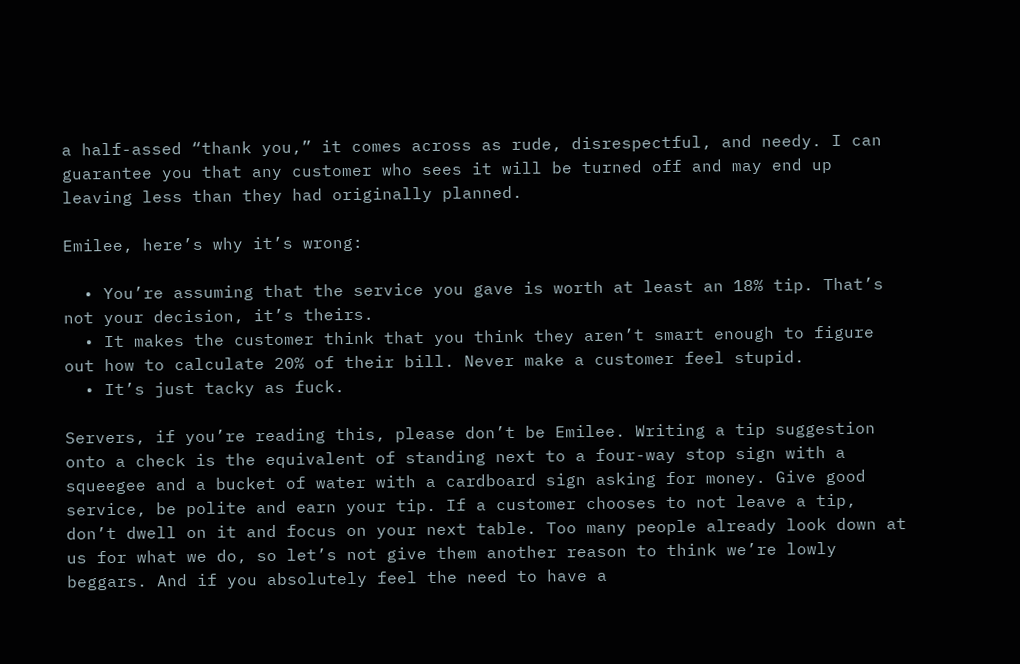a half-assed “thank you,” it comes across as rude, disrespectful, and needy. I can guarantee you that any customer who sees it will be turned off and may end up leaving less than they had originally planned.

Emilee, here’s why it’s wrong:

  • You’re assuming that the service you gave is worth at least an 18% tip. That’s not your decision, it’s theirs.
  • It makes the customer think that you think they aren’t smart enough to figure out how to calculate 20% of their bill. Never make a customer feel stupid.
  • It’s just tacky as fuck.

Servers, if you’re reading this, please don’t be Emilee. Writing a tip suggestion onto a check is the equivalent of standing next to a four-way stop sign with a squeegee and a bucket of water with a cardboard sign asking for money. Give good service, be polite and earn your tip. If a customer chooses to not leave a tip, don’t dwell on it and focus on your next table. Too many people already look down at us for what we do, so let’s not give them another reason to think we’re lowly beggars. And if you absolutely feel the need to have a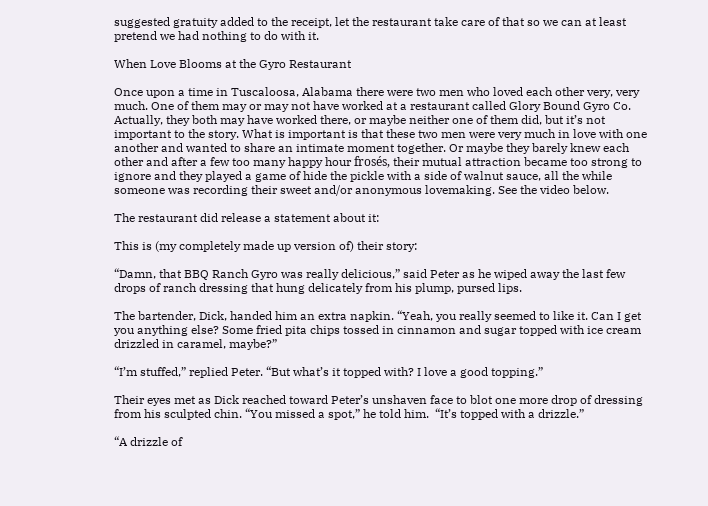suggested gratuity added to the receipt, let the restaurant take care of that so we can at least pretend we had nothing to do with it.

When Love Blooms at the Gyro Restaurant

Once upon a time in Tuscaloosa, Alabama there were two men who loved each other very, very much. One of them may or may not have worked at a restaurant called Glory Bound Gyro Co. Actually, they both may have worked there, or maybe neither one of them did, but it’s not important to the story. What is important is that these two men were very much in love with one another and wanted to share an intimate moment together. Or maybe they barely knew each other and after a few too many happy hour frosés, their mutual attraction became too strong to ignore and they played a game of hide the pickle with a side of walnut sauce, all the while someone was recording their sweet and/or anonymous lovemaking. See the video below.

The restaurant did release a statement about it:

This is (my completely made up version of) their story:

“Damn, that BBQ Ranch Gyro was really delicious,” said Peter as he wiped away the last few drops of ranch dressing that hung delicately from his plump, pursed lips.

The bartender, Dick, handed him an extra napkin. “Yeah, you really seemed to like it. Can I get you anything else? Some fried pita chips tossed in cinnamon and sugar topped with ice cream drizzled in caramel, maybe?”

“I’m stuffed,” replied Peter. “But what’s it topped with? I love a good topping.”

Their eyes met as Dick reached toward Peter’s unshaven face to blot one more drop of dressing from his sculpted chin. “You missed a spot,” he told him.  “It’s topped with a drizzle.”

“A drizzle of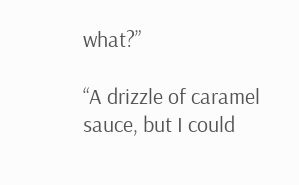what?”

“A drizzle of caramel sauce, but I could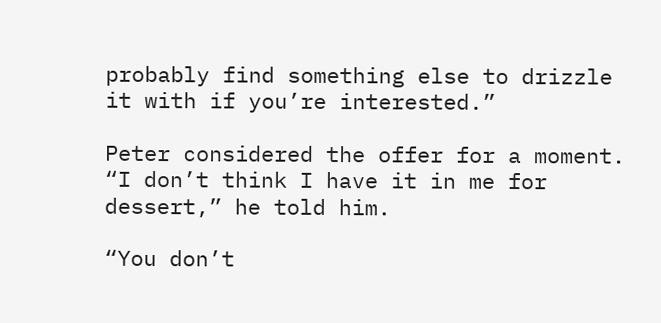probably find something else to drizzle it with if you’re interested.”

Peter considered the offer for a moment. “I don’t think I have it in me for dessert,” he told him.

“You don’t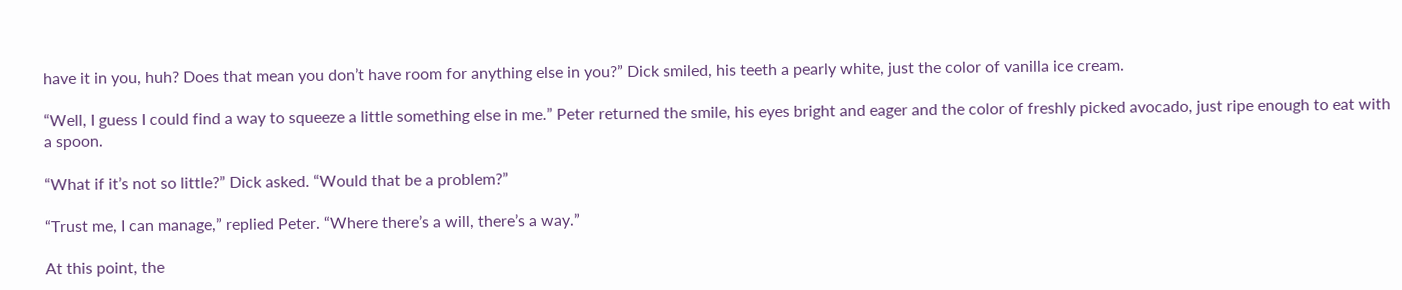have it in you, huh? Does that mean you don’t have room for anything else in you?” Dick smiled, his teeth a pearly white, just the color of vanilla ice cream.

“Well, I guess I could find a way to squeeze a little something else in me.” Peter returned the smile, his eyes bright and eager and the color of freshly picked avocado, just ripe enough to eat with a spoon.

“What if it’s not so little?” Dick asked. “Would that be a problem?”

“Trust me, I can manage,” replied Peter. “Where there’s a will, there’s a way.”

At this point, the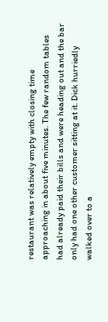restaurant was relatively empty with closing time approaching in about five minutes. The few random tables had already paid their bills and were heading out and the bar only had one other customer sitting at it. Dick hurriedly walked over to a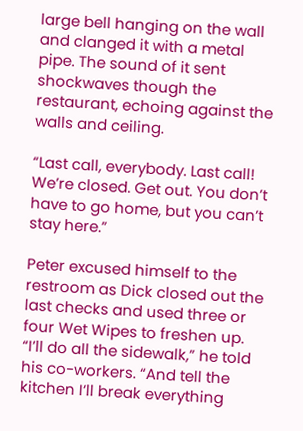large bell hanging on the wall and clanged it with a metal pipe. The sound of it sent shockwaves though the restaurant, echoing against the walls and ceiling.

“Last call, everybody. Last call! We’re closed. Get out. You don’t have to go home, but you can’t stay here.”

Peter excused himself to the restroom as Dick closed out the last checks and used three or four Wet Wipes to freshen up. “I’ll do all the sidewalk,” he told his co-workers. “And tell the kitchen I’ll break everything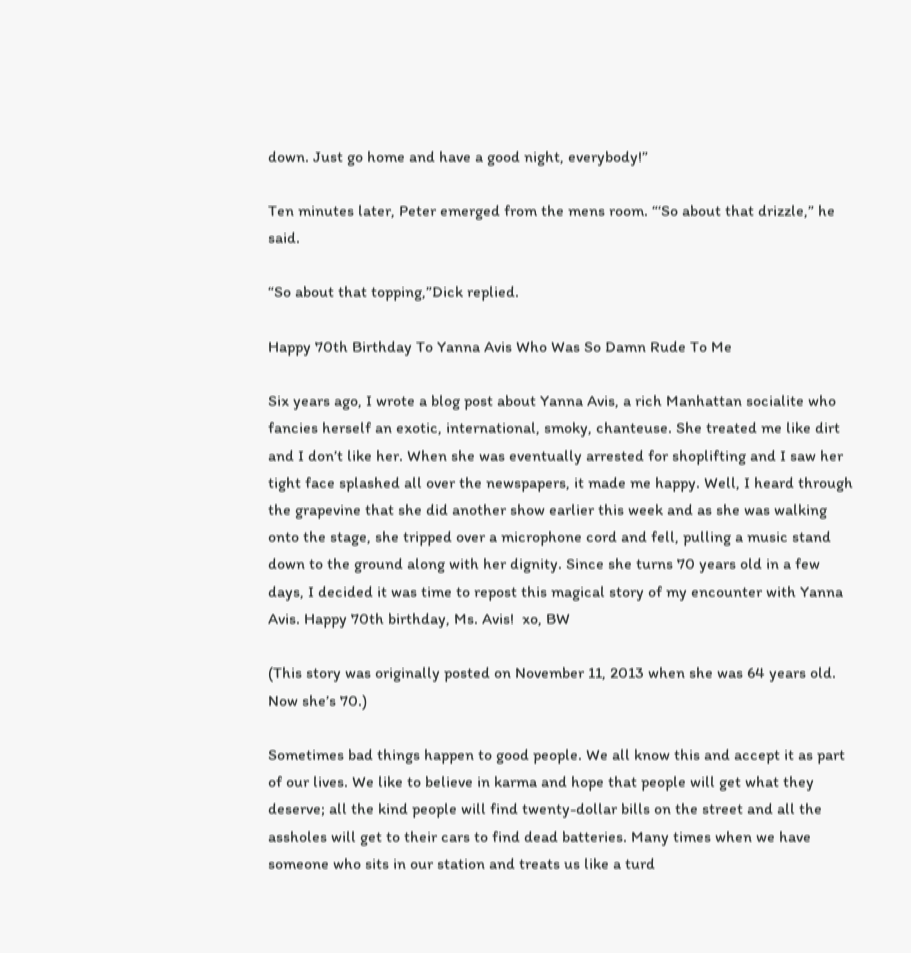down. Just go home and have a good night, everybody!”

Ten minutes later, Peter emerged from the mens room. “‘So about that drizzle,” he said.

“So about that topping,”Dick replied.

Happy 70th Birthday To Yanna Avis Who Was So Damn Rude To Me

Six years ago, I wrote a blog post about Yanna Avis, a rich Manhattan socialite who fancies herself an exotic, international, smoky, chanteuse. She treated me like dirt and I don’t like her. When she was eventually arrested for shoplifting and I saw her tight face splashed all over the newspapers, it made me happy. Well, I heard through the grapevine that she did another show earlier this week and as she was walking onto the stage, she tripped over a microphone cord and fell, pulling a music stand down to the ground along with her dignity. Since she turns 70 years old in a few days, I decided it was time to repost this magical story of my encounter with Yanna Avis. Happy 70th birthday, Ms. Avis!  xo, BW

(This story was originally posted on November 11, 2013 when she was 64 years old. Now she’s 70.)

Sometimes bad things happen to good people. We all know this and accept it as part of our lives. We like to believe in karma and hope that people will get what they deserve; all the kind people will find twenty-dollar bills on the street and all the assholes will get to their cars to find dead batteries. Many times when we have someone who sits in our station and treats us like a turd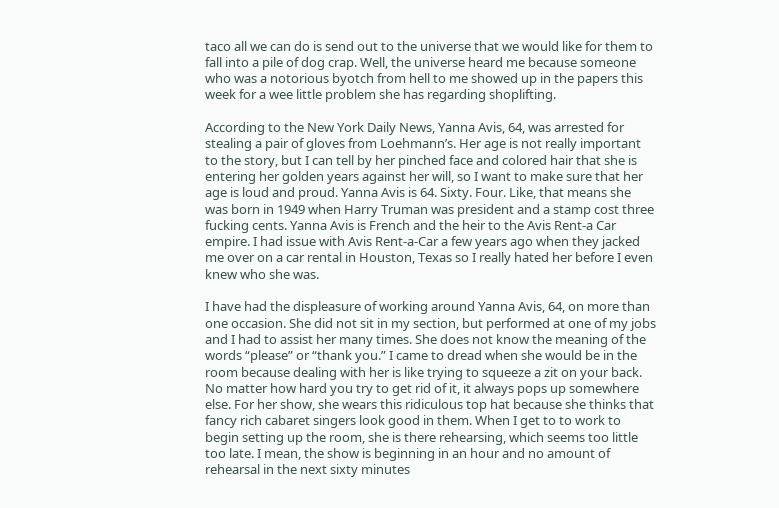taco all we can do is send out to the universe that we would like for them to fall into a pile of dog crap. Well, the universe heard me because someone who was a notorious byotch from hell to me showed up in the papers this week for a wee little problem she has regarding shoplifting.

According to the New York Daily News, Yanna Avis, 64, was arrested for stealing a pair of gloves from Loehmann’s. Her age is not really important to the story, but I can tell by her pinched face and colored hair that she is entering her golden years against her will, so I want to make sure that her age is loud and proud. Yanna Avis is 64. Sixty. Four. Like, that means she was born in 1949 when Harry Truman was president and a stamp cost three fucking cents. Yanna Avis is French and the heir to the Avis Rent-a Car empire. I had issue with Avis Rent-a-Car a few years ago when they jacked me over on a car rental in Houston, Texas so I really hated her before I even knew who she was.

I have had the displeasure of working around Yanna Avis, 64, on more than one occasion. She did not sit in my section, but performed at one of my jobs and I had to assist her many times. She does not know the meaning of the words “please” or “thank you.” I came to dread when she would be in the room because dealing with her is like trying to squeeze a zit on your back. No matter how hard you try to get rid of it, it always pops up somewhere else. For her show, she wears this ridiculous top hat because she thinks that fancy rich cabaret singers look good in them. When I get to to work to begin setting up the room, she is there rehearsing, which seems too little too late. I mean, the show is beginning in an hour and no amount of rehearsal in the next sixty minutes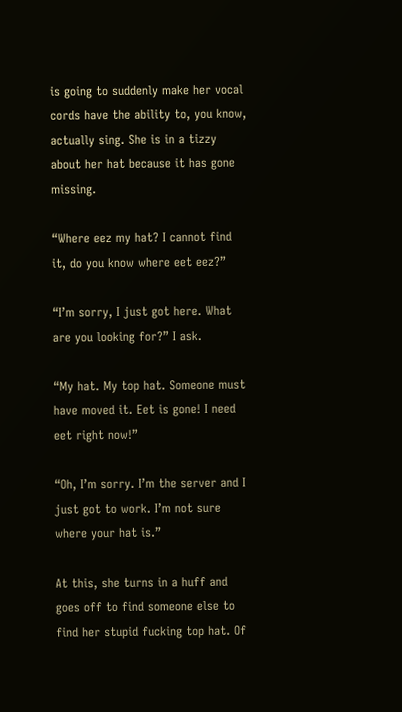is going to suddenly make her vocal cords have the ability to, you know, actually sing. She is in a tizzy about her hat because it has gone missing.

“Where eez my hat? I cannot find it, do you know where eet eez?”

“I’m sorry, I just got here. What are you looking for?” I ask.

“My hat. My top hat. Someone must have moved it. Eet is gone! I need eet right now!”

“Oh, I’m sorry. I’m the server and I just got to work. I’m not sure where your hat is.”

At this, she turns in a huff and goes off to find someone else to find her stupid fucking top hat. Of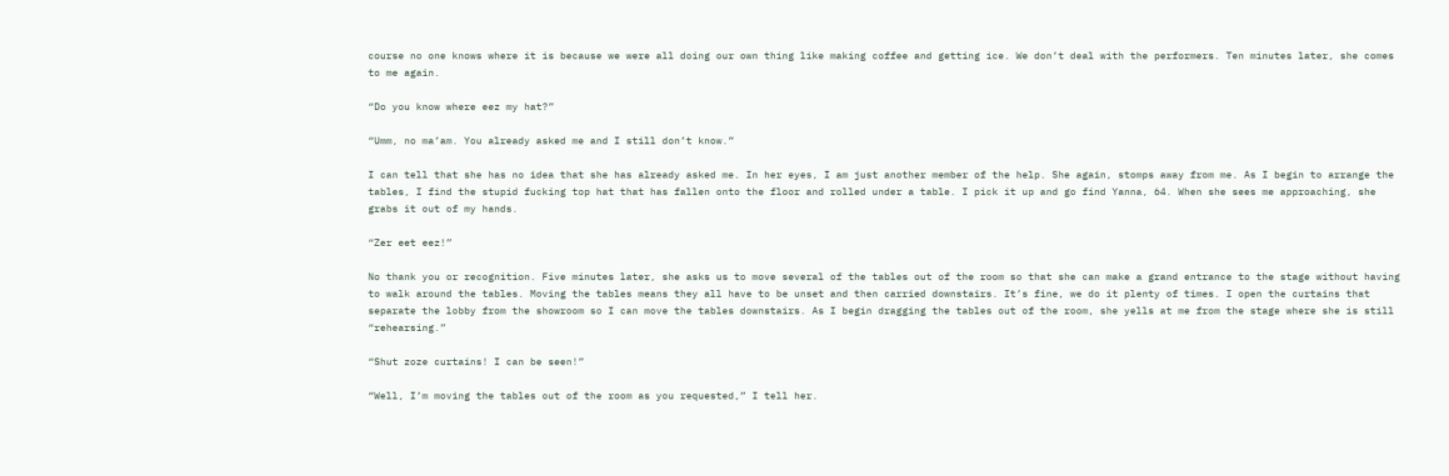course no one knows where it is because we were all doing our own thing like making coffee and getting ice. We don’t deal with the performers. Ten minutes later, she comes to me again.

“Do you know where eez my hat?”

“Umm, no ma’am. You already asked me and I still don’t know.”

I can tell that she has no idea that she has already asked me. In her eyes, I am just another member of the help. She again, stomps away from me. As I begin to arrange the tables, I find the stupid fucking top hat that has fallen onto the floor and rolled under a table. I pick it up and go find Yanna, 64. When she sees me approaching, she grabs it out of my hands.

“Zer eet eez!”

No thank you or recognition. Five minutes later, she asks us to move several of the tables out of the room so that she can make a grand entrance to the stage without having to walk around the tables. Moving the tables means they all have to be unset and then carried downstairs. It’s fine, we do it plenty of times. I open the curtains that separate the lobby from the showroom so I can move the tables downstairs. As I begin dragging the tables out of the room, she yells at me from the stage where she is still “rehearsing.”

“Shut zoze curtains! I can be seen!”

“Well, I’m moving the tables out of the room as you requested,” I tell her.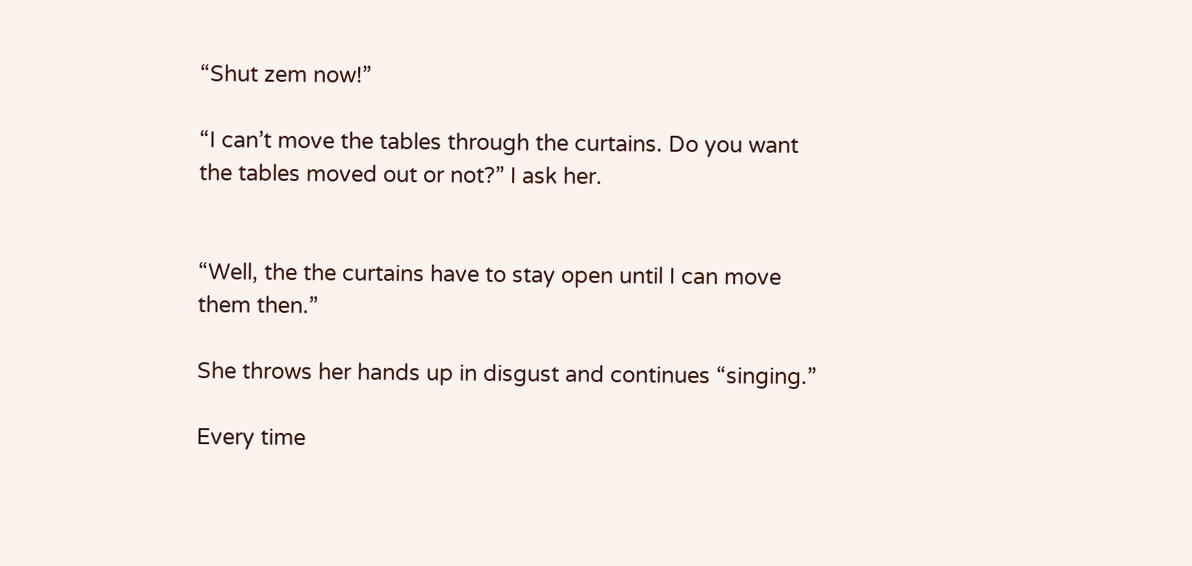“Shut zem now!”

“I can’t move the tables through the curtains. Do you want the tables moved out or not?” I ask her.


“Well, the the curtains have to stay open until I can move them then.”

She throws her hands up in disgust and continues “singing.”

Every time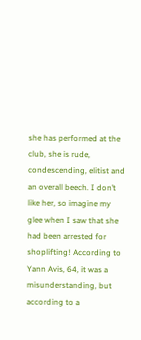she has performed at the club, she is rude, condescending, elitist and an overall beech. I don’t like her, so imagine my glee when I saw that she had been arrested for shoplifting! According to Yann Avis, 64, it was a misunderstanding, but according to a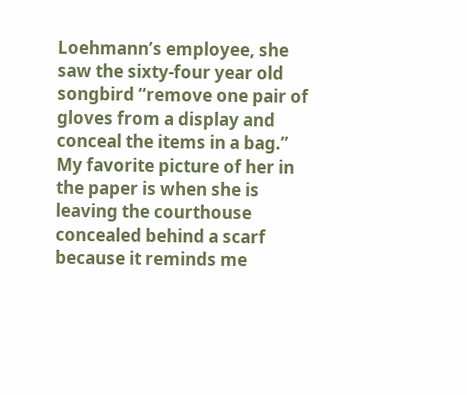Loehmann’s employee, she saw the sixty-four year old songbird “remove one pair of gloves from a display and conceal the items in a bag.” My favorite picture of her in the paper is when she is leaving the courthouse concealed behind a scarf because it reminds me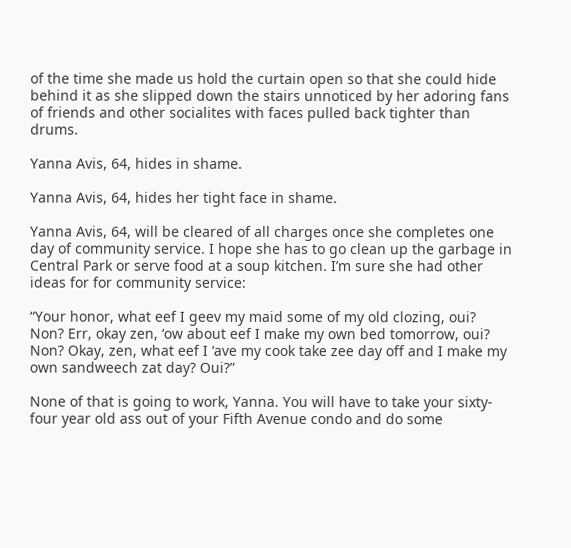of the time she made us hold the curtain open so that she could hide behind it as she slipped down the stairs unnoticed by her adoring fans of friends and other socialites with faces pulled back tighter than drums.

Yanna Avis, 64, hides in shame.

Yanna Avis, 64, hides her tight face in shame.

Yanna Avis, 64, will be cleared of all charges once she completes one day of community service. I hope she has to go clean up the garbage in Central Park or serve food at a soup kitchen. I’m sure she had other ideas for for community service:

“Your honor, what eef I geev my maid some of my old clozing, oui? Non? Err, okay zen, ‘ow about eef I make my own bed tomorrow, oui? Non? Okay, zen, what eef I ‘ave my cook take zee day off and I make my own sandweech zat day? Oui?”

None of that is going to work, Yanna. You will have to take your sixty-four year old ass out of your Fifth Avenue condo and do some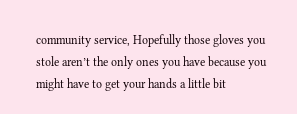community service, Hopefully those gloves you stole aren’t the only ones you have because you might have to get your hands a little bit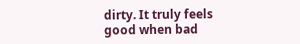dirty. It truly feels good when bad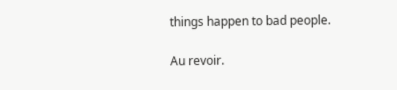things happen to bad people.

Au revoir.